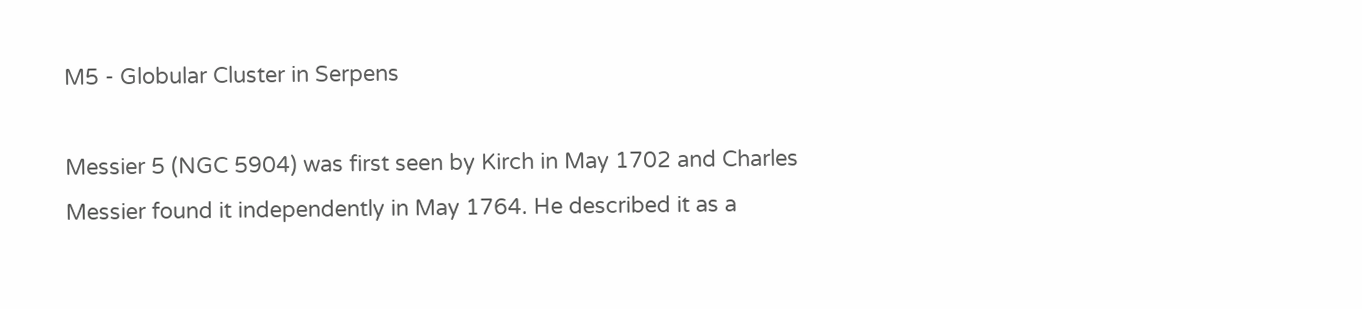M5 - Globular Cluster in Serpens

Messier 5 (NGC 5904) was first seen by Kirch in May 1702 and Charles
Messier found it independently in May 1764. He described it as a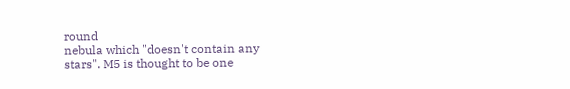round
nebula which "doesn't contain any stars". M5 is thought to be one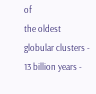of
the oldest globular clusters - 13 billion years -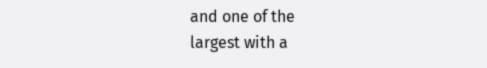and one of the
largest with a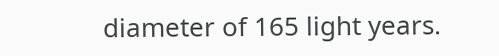diameter of 165 light years.